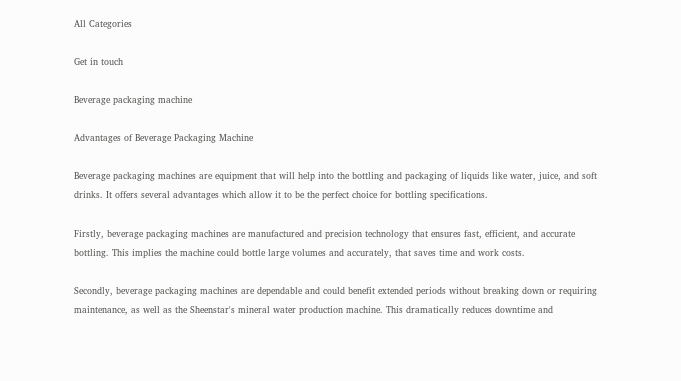All Categories

Get in touch

Beverage packaging machine

Advantages of Beverage Packaging Machine

Beverage packaging machines are equipment that will help into the bottling and packaging of liquids like water, juice, and soft drinks. It offers several advantages which allow it to be the perfect choice for bottling specifications.

Firstly, beverage packaging machines are manufactured and precision technology that ensures fast, efficient, and accurate bottling. This implies the machine could bottle large volumes and accurately, that saves time and work costs.

Secondly, beverage packaging machines are dependable and could benefit extended periods without breaking down or requiring maintenance, as well as the Sheenstar's mineral water production machine. This dramatically reduces downtime and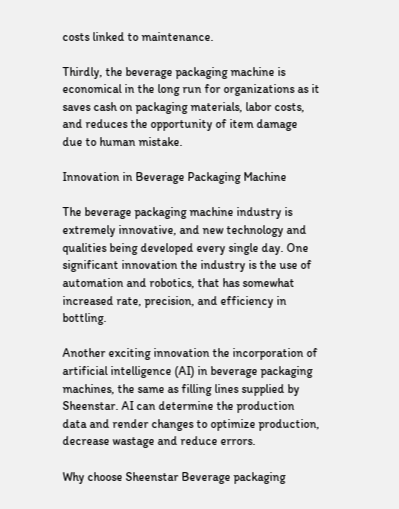costs linked to maintenance.

Thirdly, the beverage packaging machine is economical in the long run for organizations as it saves cash on packaging materials, labor costs, and reduces the opportunity of item damage due to human mistake.

Innovation in Beverage Packaging Machine

The beverage packaging machine industry is extremely innovative, and new technology and qualities being developed every single day. One significant innovation the industry is the use of automation and robotics, that has somewhat increased rate, precision, and efficiency in bottling.

Another exciting innovation the incorporation of artificial intelligence (AI) in beverage packaging machines, the same as filling lines supplied by Sheenstar. AI can determine the production data and render changes to optimize production, decrease wastage and reduce errors.

Why choose Sheenstar Beverage packaging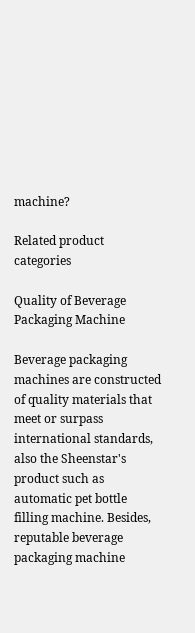machine?

Related product categories

Quality of Beverage Packaging Machine

Beverage packaging machines are constructed of quality materials that meet or surpass international standards, also the Sheenstar's product such as automatic pet bottle filling machine. Besides, reputable beverage packaging machine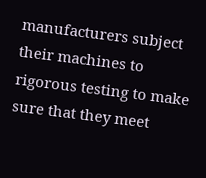manufacturers subject their machines to rigorous testing to make sure that they meet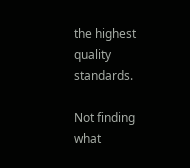the highest quality standards.

Not finding what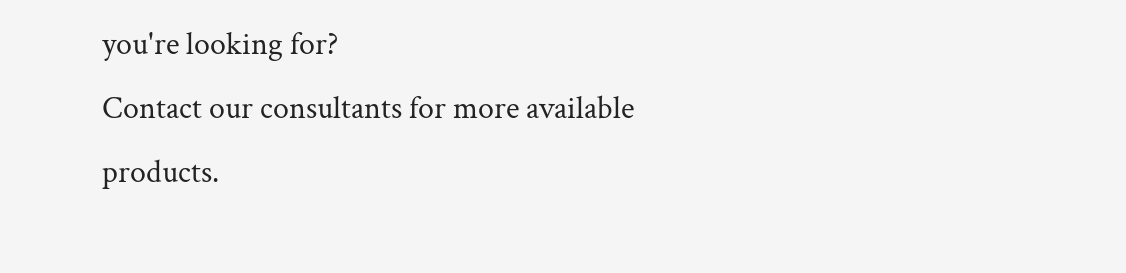you're looking for?
Contact our consultants for more available products.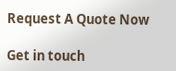Request A Quote Now

Get in touch